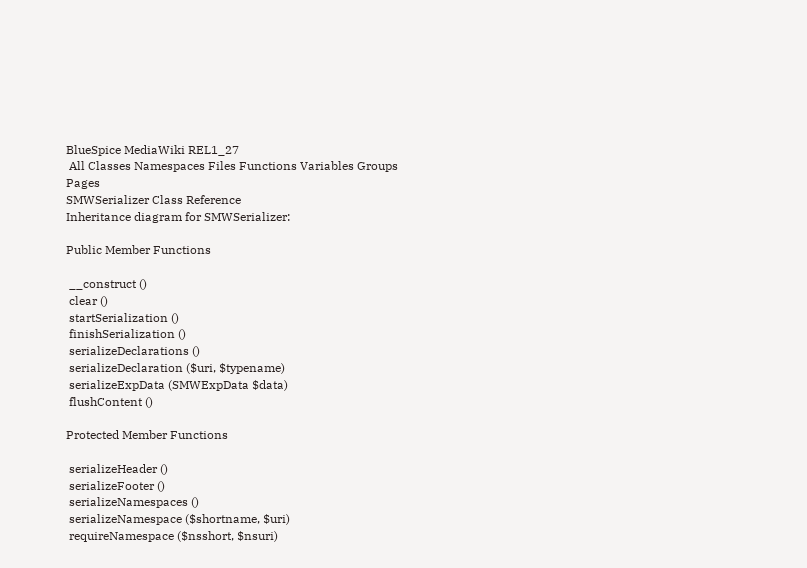BlueSpice MediaWiki REL1_27
 All Classes Namespaces Files Functions Variables Groups Pages
SMWSerializer Class Reference
Inheritance diagram for SMWSerializer:

Public Member Functions

 __construct ()
 clear ()
 startSerialization ()
 finishSerialization ()
 serializeDeclarations ()
 serializeDeclaration ($uri, $typename)
 serializeExpData (SMWExpData $data)
 flushContent ()

Protected Member Functions

 serializeHeader ()
 serializeFooter ()
 serializeNamespaces ()
 serializeNamespace ($shortname, $uri)
 requireNamespace ($nsshort, $nsuri)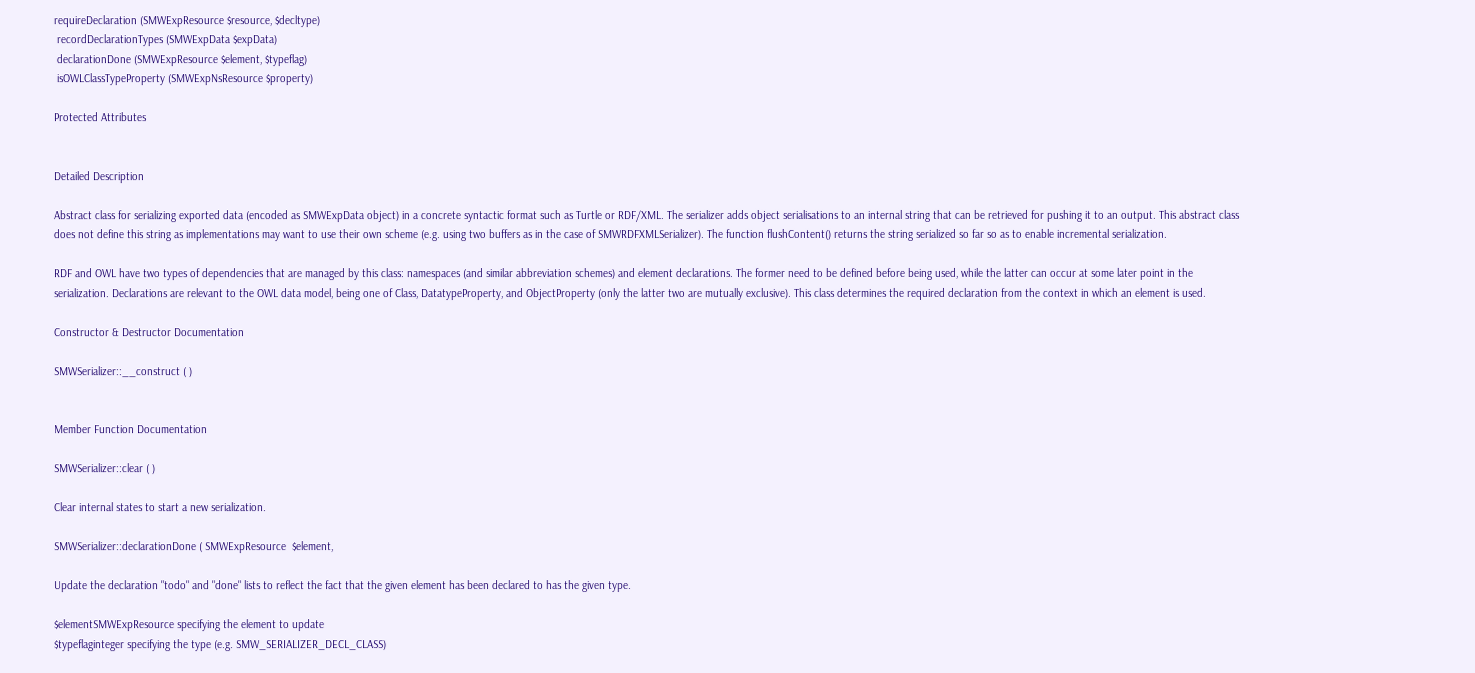requireDeclaration (SMWExpResource $resource, $decltype)
 recordDeclarationTypes (SMWExpData $expData)
 declarationDone (SMWExpResource $element, $typeflag)
 isOWLClassTypeProperty (SMWExpNsResource $property)

Protected Attributes


Detailed Description

Abstract class for serializing exported data (encoded as SMWExpData object) in a concrete syntactic format such as Turtle or RDF/XML. The serializer adds object serialisations to an internal string that can be retrieved for pushing it to an output. This abstract class does not define this string as implementations may want to use their own scheme (e.g. using two buffers as in the case of SMWRDFXMLSerializer). The function flushContent() returns the string serialized so far so as to enable incremental serialization.

RDF and OWL have two types of dependencies that are managed by this class: namespaces (and similar abbreviation schemes) and element declarations. The former need to be defined before being used, while the latter can occur at some later point in the serialization. Declarations are relevant to the OWL data model, being one of Class, DatatypeProperty, and ObjectProperty (only the latter two are mutually exclusive). This class determines the required declaration from the context in which an element is used.

Constructor & Destructor Documentation

SMWSerializer::__construct ( )


Member Function Documentation

SMWSerializer::clear ( )

Clear internal states to start a new serialization.

SMWSerializer::declarationDone ( SMWExpResource  $element,

Update the declaration "todo" and "done" lists to reflect the fact that the given element has been declared to has the given type.

$elementSMWExpResource specifying the element to update
$typeflaginteger specifying the type (e.g. SMW_SERIALIZER_DECL_CLASS)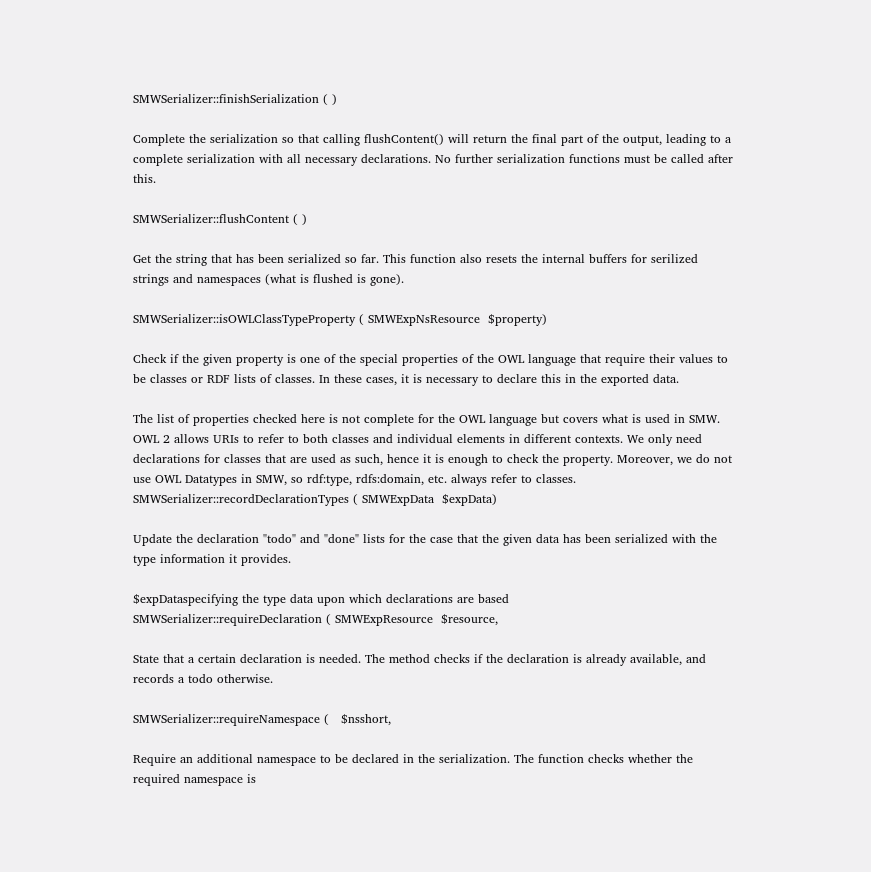SMWSerializer::finishSerialization ( )

Complete the serialization so that calling flushContent() will return the final part of the output, leading to a complete serialization with all necessary declarations. No further serialization functions must be called after this.

SMWSerializer::flushContent ( )

Get the string that has been serialized so far. This function also resets the internal buffers for serilized strings and namespaces (what is flushed is gone).

SMWSerializer::isOWLClassTypeProperty ( SMWExpNsResource  $property)

Check if the given property is one of the special properties of the OWL language that require their values to be classes or RDF lists of classes. In these cases, it is necessary to declare this in the exported data.

The list of properties checked here is not complete for the OWL language but covers what is used in SMW.
OWL 2 allows URIs to refer to both classes and individual elements in different contexts. We only need declarations for classes that are used as such, hence it is enough to check the property. Moreover, we do not use OWL Datatypes in SMW, so rdf:type, rdfs:domain, etc. always refer to classes.
SMWSerializer::recordDeclarationTypes ( SMWExpData  $expData)

Update the declaration "todo" and "done" lists for the case that the given data has been serialized with the type information it provides.

$expDataspecifying the type data upon which declarations are based
SMWSerializer::requireDeclaration ( SMWExpResource  $resource,

State that a certain declaration is needed. The method checks if the declaration is already available, and records a todo otherwise.

SMWSerializer::requireNamespace (   $nsshort,

Require an additional namespace to be declared in the serialization. The function checks whether the required namespace is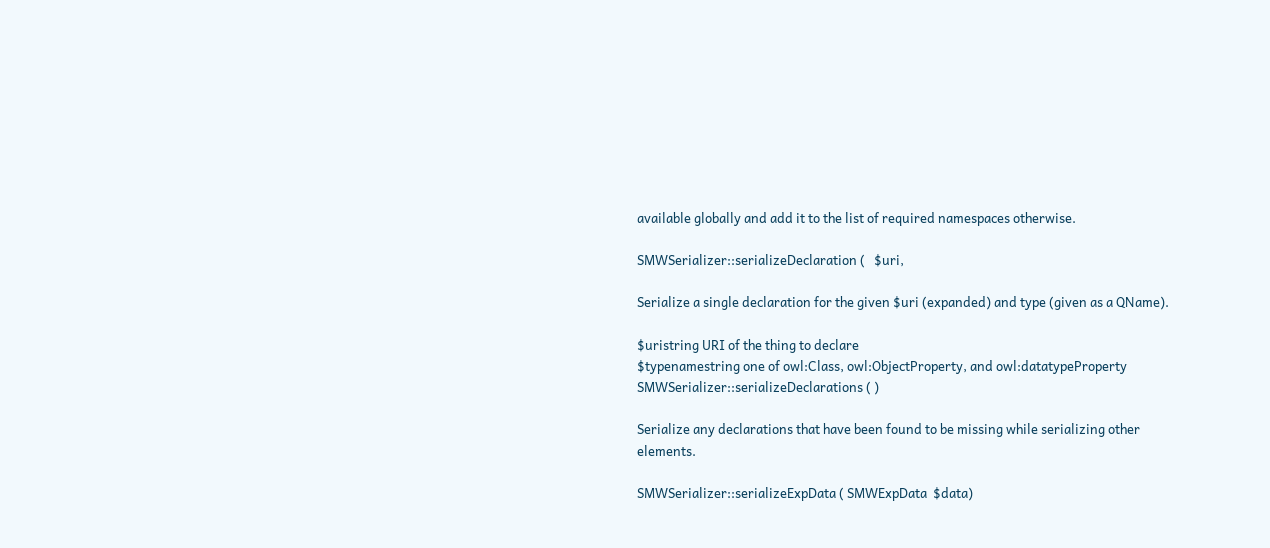available globally and add it to the list of required namespaces otherwise.

SMWSerializer::serializeDeclaration (   $uri,

Serialize a single declaration for the given $uri (expanded) and type (given as a QName).

$uristring URI of the thing to declare
$typenamestring one of owl:Class, owl:ObjectProperty, and owl:datatypeProperty
SMWSerializer::serializeDeclarations ( )

Serialize any declarations that have been found to be missing while serializing other elements.

SMWSerializer::serializeExpData ( SMWExpData  $data)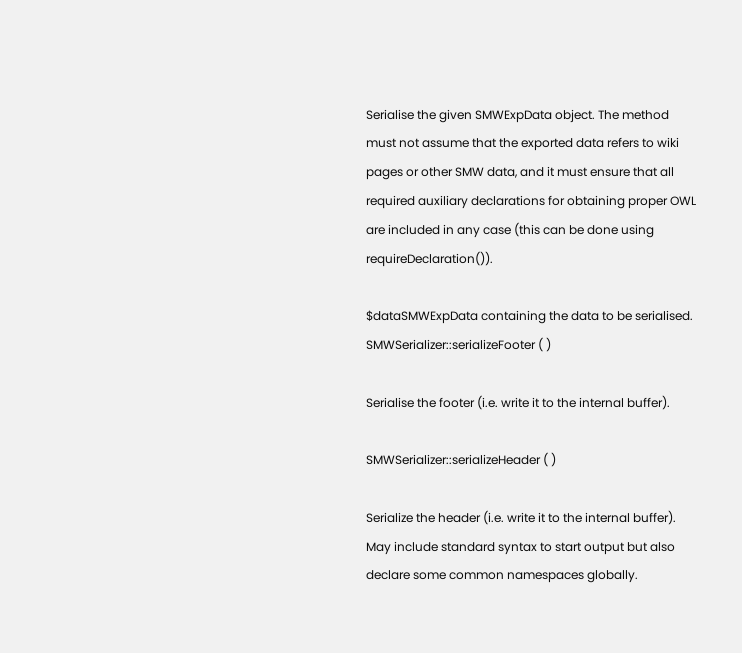Serialise the given SMWExpData object. The method must not assume that the exported data refers to wiki pages or other SMW data, and it must ensure that all required auxiliary declarations for obtaining proper OWL are included in any case (this can be done using requireDeclaration()).

$dataSMWExpData containing the data to be serialised.
SMWSerializer::serializeFooter ( )

Serialise the footer (i.e. write it to the internal buffer).

SMWSerializer::serializeHeader ( )

Serialize the header (i.e. write it to the internal buffer). May include standard syntax to start output but also declare some common namespaces globally.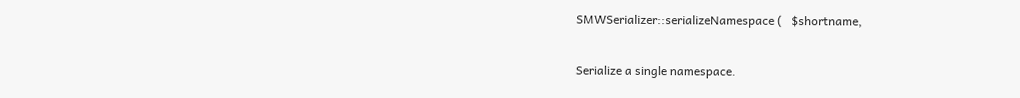SMWSerializer::serializeNamespace (   $shortname,

Serialize a single namespace.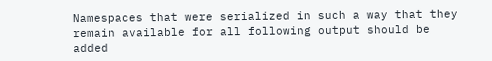Namespaces that were serialized in such a way that they remain available for all following output should be added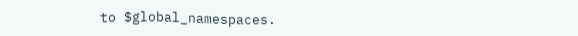to $global_namespaces.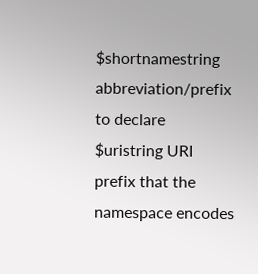$shortnamestring abbreviation/prefix to declare
$uristring URI prefix that the namespace encodes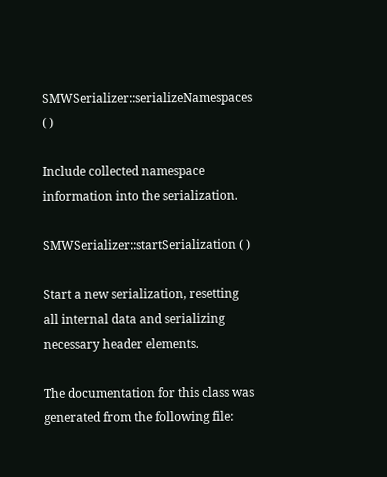SMWSerializer::serializeNamespaces ( )

Include collected namespace information into the serialization.

SMWSerializer::startSerialization ( )

Start a new serialization, resetting all internal data and serializing necessary header elements.

The documentation for this class was generated from the following file: